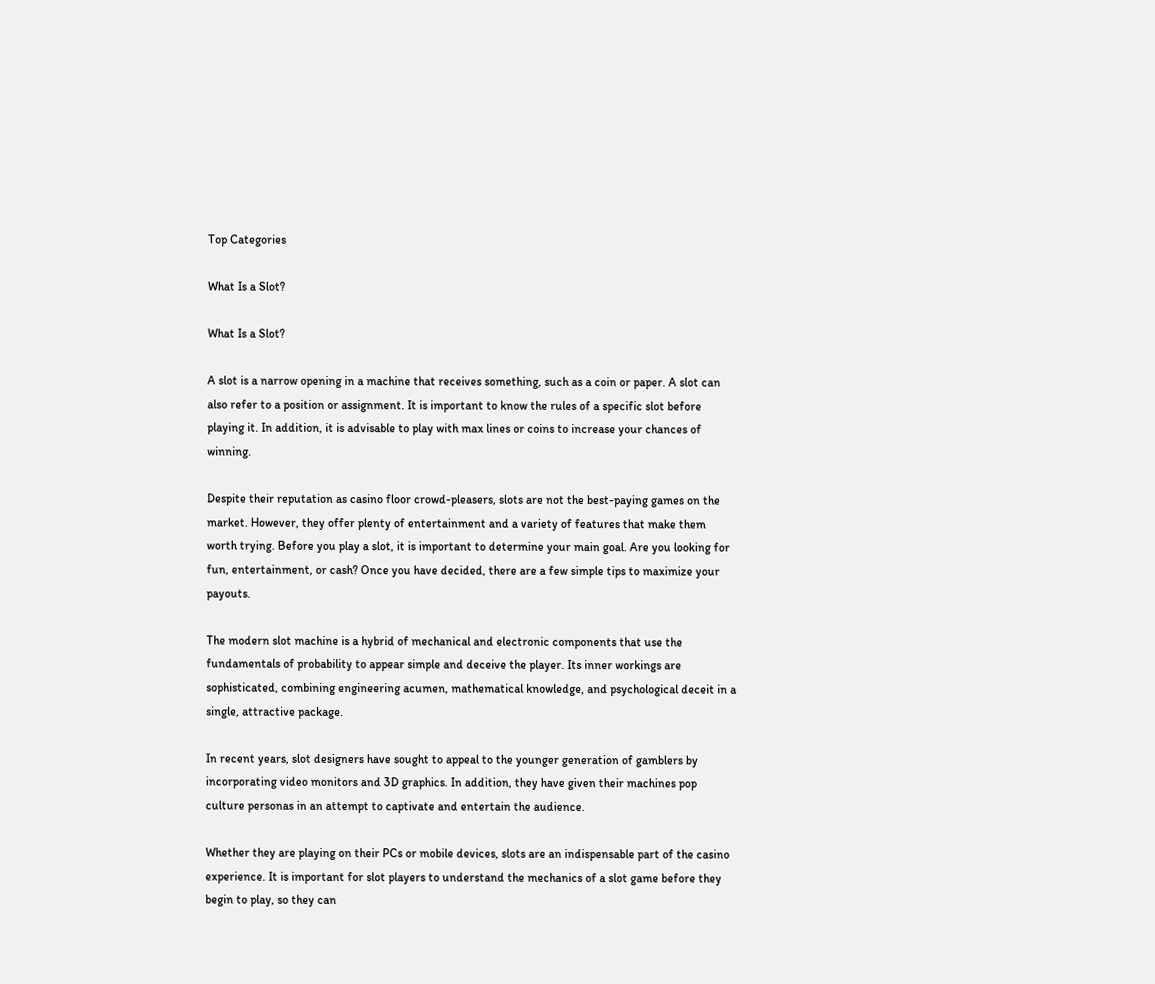Top Categories

What Is a Slot?

What Is a Slot?

A slot is a narrow opening in a machine that receives something, such as a coin or paper. A slot can also refer to a position or assignment. It is important to know the rules of a specific slot before playing it. In addition, it is advisable to play with max lines or coins to increase your chances of winning.

Despite their reputation as casino floor crowd-pleasers, slots are not the best-paying games on the market. However, they offer plenty of entertainment and a variety of features that make them worth trying. Before you play a slot, it is important to determine your main goal. Are you looking for fun, entertainment, or cash? Once you have decided, there are a few simple tips to maximize your payouts.

The modern slot machine is a hybrid of mechanical and electronic components that use the fundamentals of probability to appear simple and deceive the player. Its inner workings are sophisticated, combining engineering acumen, mathematical knowledge, and psychological deceit in a single, attractive package.

In recent years, slot designers have sought to appeal to the younger generation of gamblers by incorporating video monitors and 3D graphics. In addition, they have given their machines pop culture personas in an attempt to captivate and entertain the audience.

Whether they are playing on their PCs or mobile devices, slots are an indispensable part of the casino experience. It is important for slot players to understand the mechanics of a slot game before they begin to play, so they can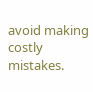avoid making costly mistakes.